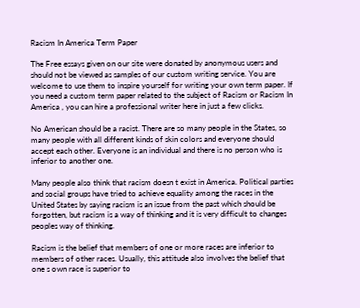Racism In America Term Paper

The Free essays given on our site were donated by anonymous users and should not be viewed as samples of our custom writing service. You are welcome to use them to inspire yourself for writing your own term paper. If you need a custom term paper related to the subject of Racism or Racism In America , you can hire a professional writer here in just a few clicks.

No American should be a racist. There are so many people in the States, so many people with all different kinds of skin colors and everyone should accept each other. Everyone is an individual and there is no person who is inferior to another one.

Many people also think that racism doesn t exist in America. Political parties and social groups have tried to achieve equality among the races in the United States by saying racism is an issue from the past which should be forgotten, but racism is a way of thinking and it is very difficult to changes peoples way of thinking.

Racism is the belief that members of one or more races are inferior to members of other races. Usually, this attitude also involves the belief that one s own race is superior to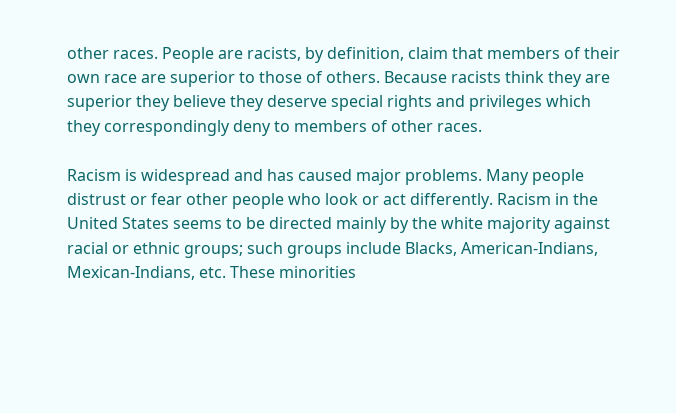other races. People are racists, by definition, claim that members of their own race are superior to those of others. Because racists think they are superior they believe they deserve special rights and privileges which they correspondingly deny to members of other races.

Racism is widespread and has caused major problems. Many people distrust or fear other people who look or act differently. Racism in the United States seems to be directed mainly by the white majority against racial or ethnic groups; such groups include Blacks, American-Indians, Mexican-Indians, etc. These minorities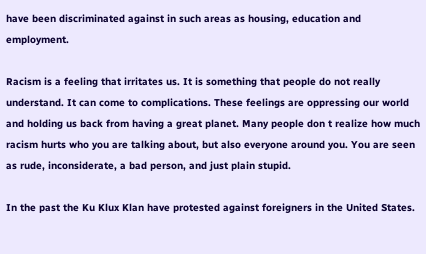have been discriminated against in such areas as housing, education and employment.

Racism is a feeling that irritates us. It is something that people do not really understand. It can come to complications. These feelings are oppressing our world and holding us back from having a great planet. Many people don t realize how much racism hurts who you are talking about, but also everyone around you. You are seen as rude, inconsiderate, a bad person, and just plain stupid.

In the past the Ku Klux Klan have protested against foreigners in the United States.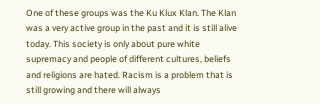One of these groups was the Ku Klux Klan. The Klan was a very active group in the past and it is still alive today. This society is only about pure white supremacy and people of different cultures, beliefs and religions are hated. Racism is a problem that is still growing and there will always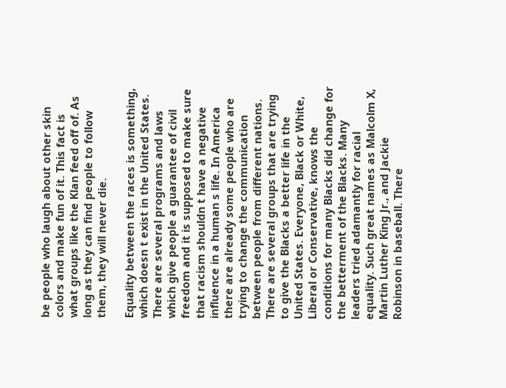be people who laugh about other skin colors and make fun of it. This fact is what groups like the Klan feed off of. As long as they can find people to follow them, they will never die.

Equality between the races is something, which doesn t exist in the United States. There are several programs and laws which give people a guarantee of civil freedom and it is supposed to make sure that racism shouldn t have a negative influence in a human s life. In America there are already some people who are trying to change the communication between people from different nations. There are several groups that are trying to give the Blacks a better life in the United States. Everyone, Black or White, Liberal or Conservative, knows the conditions for many Blacks did change for the betterment of the Blacks. Many leaders tried adamantly for racial equality. Such great names as Malcolm X, Martin Luther King Jr., and Jackie Robinson in baseball. There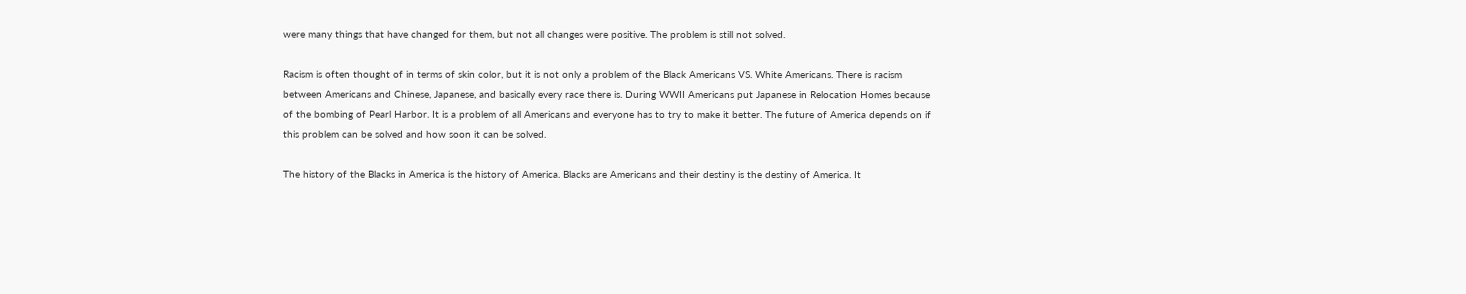were many things that have changed for them, but not all changes were positive. The problem is still not solved.

Racism is often thought of in terms of skin color, but it is not only a problem of the Black Americans VS. White Americans. There is racism between Americans and Chinese, Japanese, and basically every race there is. During WWII Americans put Japanese in Relocation Homes because of the bombing of Pearl Harbor. It is a problem of all Americans and everyone has to try to make it better. The future of America depends on if this problem can be solved and how soon it can be solved.

The history of the Blacks in America is the history of America. Blacks are Americans and their destiny is the destiny of America. It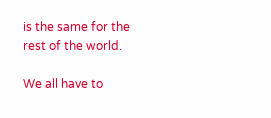is the same for the rest of the world.

We all have to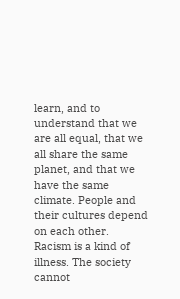learn, and to understand that we are all equal, that we all share the same planet, and that we have the same climate. People and their cultures depend on each other. Racism is a kind of illness. The society cannot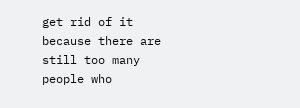get rid of it because there are still too many people who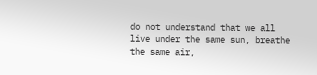do not understand that we all live under the same sun, breathe the same air,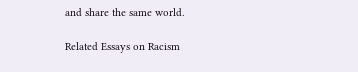and share the same world.

Related Essays on Racism